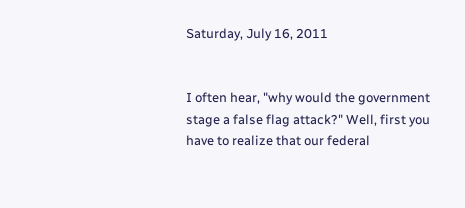Saturday, July 16, 2011


I often hear, "why would the government stage a false flag attack?" Well, first you have to realize that our federal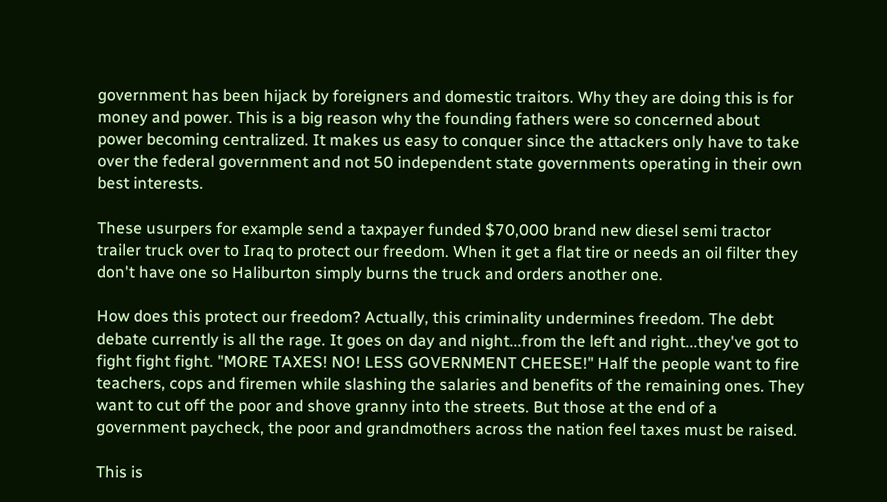government has been hijack by foreigners and domestic traitors. Why they are doing this is for money and power. This is a big reason why the founding fathers were so concerned about power becoming centralized. It makes us easy to conquer since the attackers only have to take over the federal government and not 50 independent state governments operating in their own best interests.

These usurpers for example send a taxpayer funded $70,000 brand new diesel semi tractor trailer truck over to Iraq to protect our freedom. When it get a flat tire or needs an oil filter they don't have one so Haliburton simply burns the truck and orders another one.

How does this protect our freedom? Actually, this criminality undermines freedom. The debt debate currently is all the rage. It goes on day and night...from the left and right...they've got to fight fight fight. "MORE TAXES! NO! LESS GOVERNMENT CHEESE!" Half the people want to fire teachers, cops and firemen while slashing the salaries and benefits of the remaining ones. They want to cut off the poor and shove granny into the streets. But those at the end of a government paycheck, the poor and grandmothers across the nation feel taxes must be raised.

This is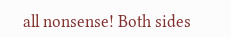all nonsense! Both sides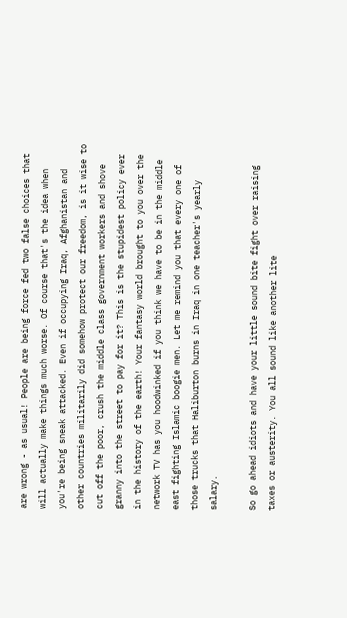are wrong - as usual! People are being force fed two false choices that will actually make things much worse. Of course that's the idea when you're being sneak attacked. Even if occupying Iraq, Afghanistan and other countries militarily did somehow protect our freedom, is it wise to cut off the poor, crush the middle class government workers and shove granny into the street to pay for it? This is the stupidest policy ever in the history of the earth! Your fantasy world brought to you over the network TV has you hoodwinked if you think we have to be in the middle east fighting Islamic boogie men. Let me remind you that every one of those trucks that Haliburton burns in Iraq in one teacher's yearly salary.

So go ahead idiots and have your little sound bite fight over raising taxes or austerity. You all sound like another lite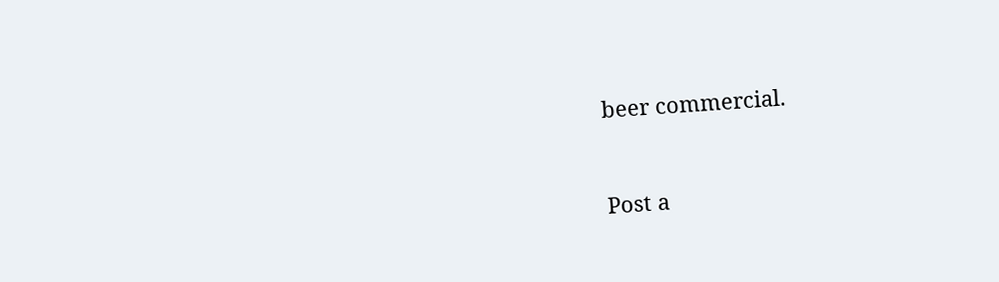beer commercial.



Post a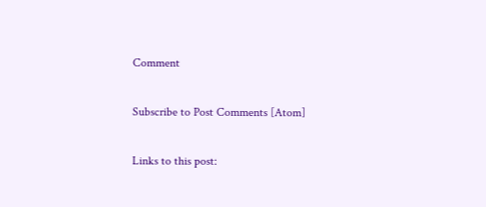Comment

Subscribe to Post Comments [Atom]

Links to this post: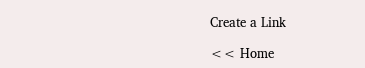Create a Link

<< Home